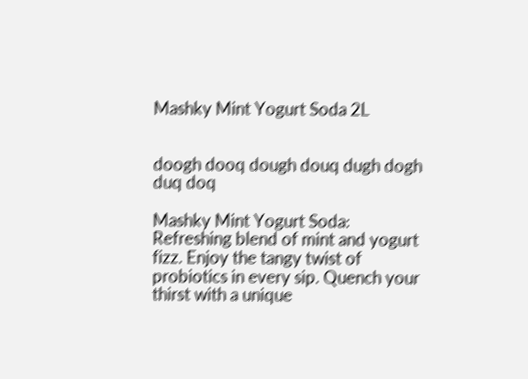Mashky Mint Yogurt Soda 2L


doogh dooq dough douq dugh dogh duq doq

Mashky Mint Yogurt Soda: Refreshing blend of mint and yogurt fizz. Enjoy the tangy twist of probiotics in every sip. Quench your thirst with a unique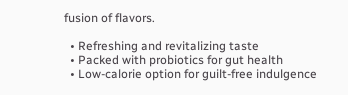fusion of flavors.

  • Refreshing and revitalizing taste
  • Packed with probiotics for gut health
  • Low-calorie option for guilt-free indulgence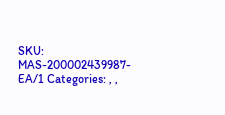SKU: MAS-200002439987-EA/1 Categories: , ,